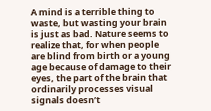A mind is a terrible thing to waste, but wasting your brain is just as bad. Nature seems to realize that, for when people are blind from birth or a young age because of damage to their eyes, the part of the brain that ordinarily processes visual signals doesn’t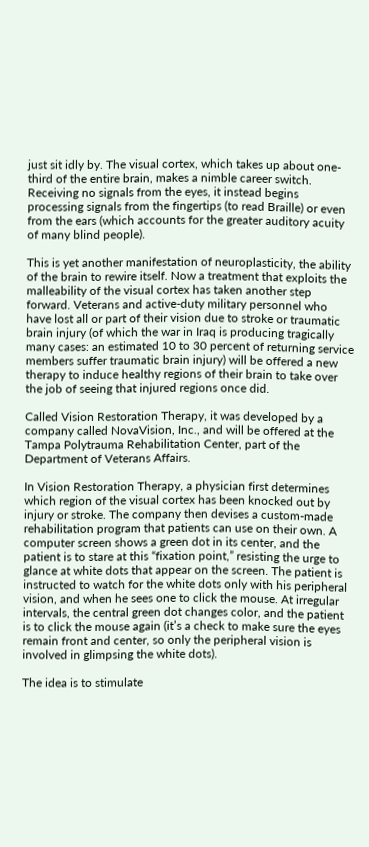just sit idly by. The visual cortex, which takes up about one-third of the entire brain, makes a nimble career switch. Receiving no signals from the eyes, it instead begins processing signals from the fingertips (to read Braille) or even from the ears (which accounts for the greater auditory acuity of many blind people).

This is yet another manifestation of neuroplasticity, the ability of the brain to rewire itself. Now a treatment that exploits the malleability of the visual cortex has taken another step forward. Veterans and active-duty military personnel who have lost all or part of their vision due to stroke or traumatic brain injury (of which the war in Iraq is producing tragically many cases: an estimated 10 to 30 percent of returning service members suffer traumatic brain injury) will be offered a new therapy to induce healthy regions of their brain to take over the job of seeing that injured regions once did.

Called Vision Restoration Therapy, it was developed by a company called NovaVision, Inc., and will be offered at the Tampa Polytrauma Rehabilitation Center, part of the Department of Veterans Affairs.

In Vision Restoration Therapy, a physician first determines which region of the visual cortex has been knocked out by injury or stroke. The company then devises a custom-made rehabilitation program that patients can use on their own. A computer screen shows a green dot in its center, and the patient is to stare at this “fixation point,” resisting the urge to glance at white dots that appear on the screen. The patient is instructed to watch for the white dots only with his peripheral vision, and when he sees one to click the mouse. At irregular intervals, the central green dot changes color, and the patient is to click the mouse again (it’s a check to make sure the eyes remain front and center, so only the peripheral vision is involved in glimpsing the white dots).

The idea is to stimulate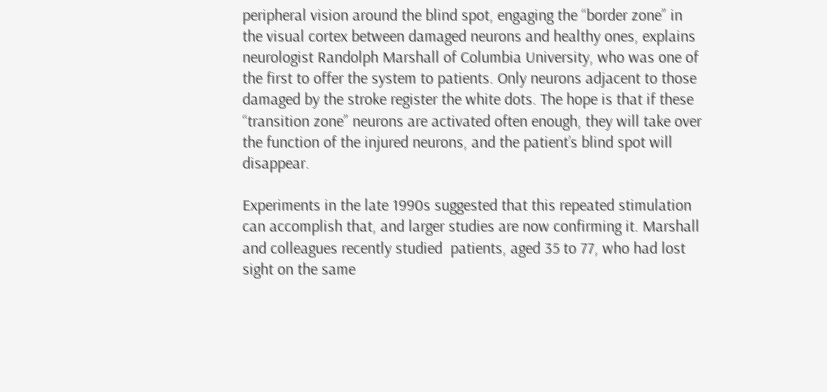peripheral vision around the blind spot, engaging the “border zone” in the visual cortex between damaged neurons and healthy ones, explains neurologist Randolph Marshall of Columbia University, who was one of the first to offer the system to patients. Only neurons adjacent to those damaged by the stroke register the white dots. The hope is that if these “transition zone” neurons are activated often enough, they will take over the function of the injured neurons, and the patient’s blind spot will disappear.

Experiments in the late 1990s suggested that this repeated stimulation can accomplish that, and larger studies are now confirming it. Marshall and colleagues recently studied  patients, aged 35 to 77, who had lost sight on the same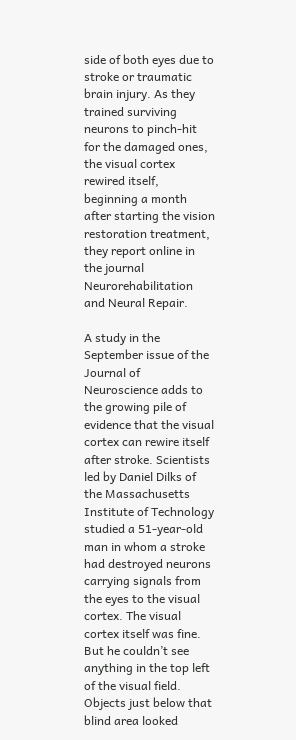side of both eyes due to stroke or traumatic brain injury. As they trained surviving neurons to pinch-hit for the damaged ones, the visual cortex rewired itself, beginning a month after starting the vision restoration treatment, they report online in the journal Neurorehabilitation and Neural Repair.

A study in the September issue of the Journal of Neuroscience adds to the growing pile of evidence that the visual cortex can rewire itself after stroke. Scientists led by Daniel Dilks of the Massachusetts Institute of Technology studied a 51-year-old man in whom a stroke had destroyed neurons carrying signals from the eyes to the visual cortex. The visual cortex itself was fine. But he couldn’t see anything in the top left of the visual field. Objects just below that blind area looked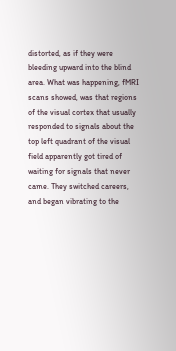distorted, as if they were bleeding upward into the blind area. What was happening, fMRI scans showed, was that regions of the visual cortex that usually responded to signals about the top left quadrant of the visual field apparently got tired of waiting for signals that never came. They switched careers, and began vibrating to the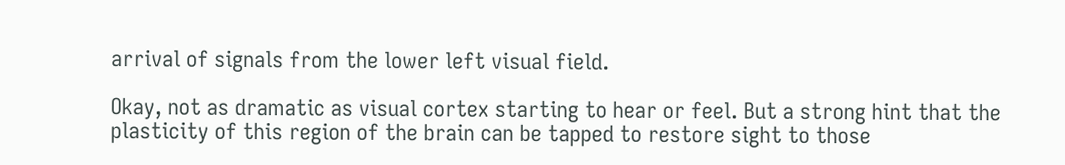arrival of signals from the lower left visual field.

Okay, not as dramatic as visual cortex starting to hear or feel. But a strong hint that the plasticity of this region of the brain can be tapped to restore sight to those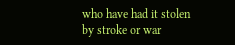who have had it stolen by stroke or war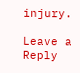injury.

Leave a Reply